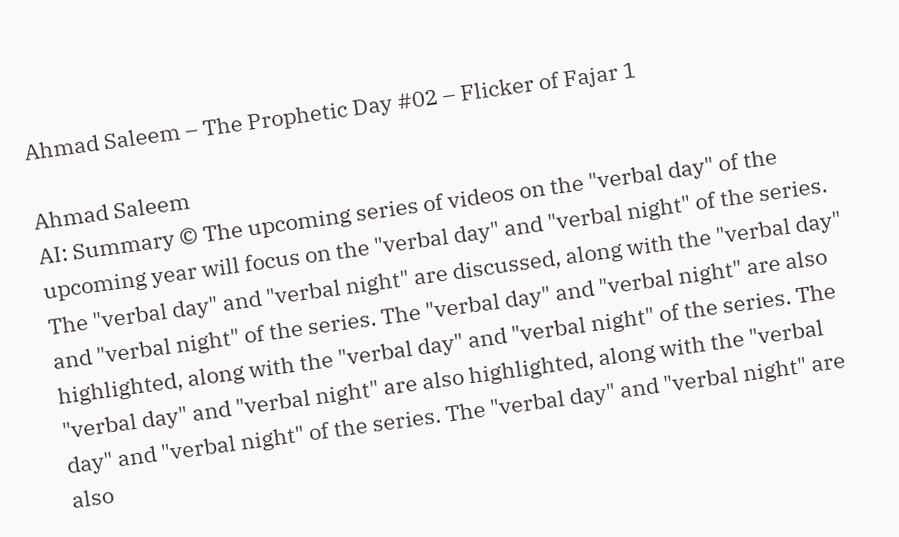Ahmad Saleem – The Prophetic Day #02 – Flicker of Fajar 1

Ahmad Saleem
AI: Summary © The upcoming series of videos on the "verbal day" of the upcoming year will focus on the "verbal day" and "verbal night" of the series. The "verbal day" and "verbal night" are discussed, along with the "verbal day" and "verbal night" of the series. The "verbal day" and "verbal night" are also highlighted, along with the "verbal day" and "verbal night" of the series. The "verbal day" and "verbal night" are also highlighted, along with the "verbal day" and "verbal night" of the series. The "verbal day" and "verbal night" are also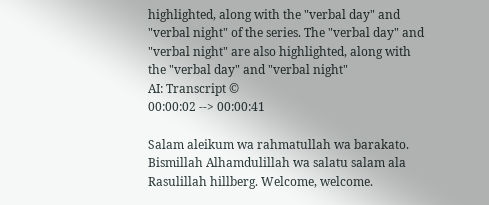highlighted, along with the "verbal day" and "verbal night" of the series. The "verbal day" and "verbal night" are also highlighted, along with the "verbal day" and "verbal night"
AI: Transcript ©
00:00:02 --> 00:00:41

Salam aleikum wa rahmatullah wa barakato. Bismillah Alhamdulillah wa salatu salam ala Rasulillah hillberg. Welcome, welcome.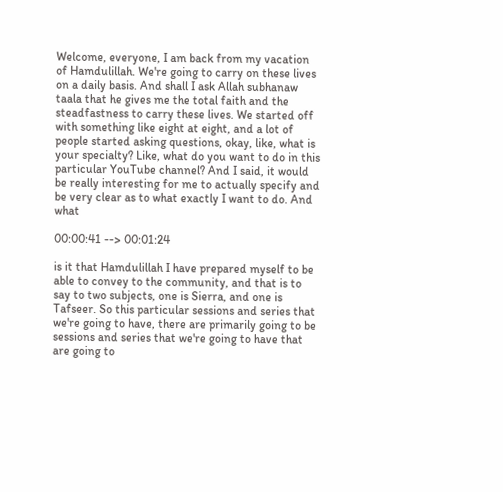Welcome, everyone, I am back from my vacation of Hamdulillah. We're going to carry on these lives on a daily basis. And shall I ask Allah subhanaw taala that he gives me the total faith and the steadfastness to carry these lives. We started off with something like eight at eight, and a lot of people started asking questions, okay, like, what is your specialty? Like, what do you want to do in this particular YouTube channel? And I said, it would be really interesting for me to actually specify and be very clear as to what exactly I want to do. And what

00:00:41 --> 00:01:24

is it that Hamdulillah I have prepared myself to be able to convey to the community, and that is to say to two subjects, one is Sierra, and one is Tafseer. So this particular sessions and series that we're going to have, there are primarily going to be sessions and series that we're going to have that are going to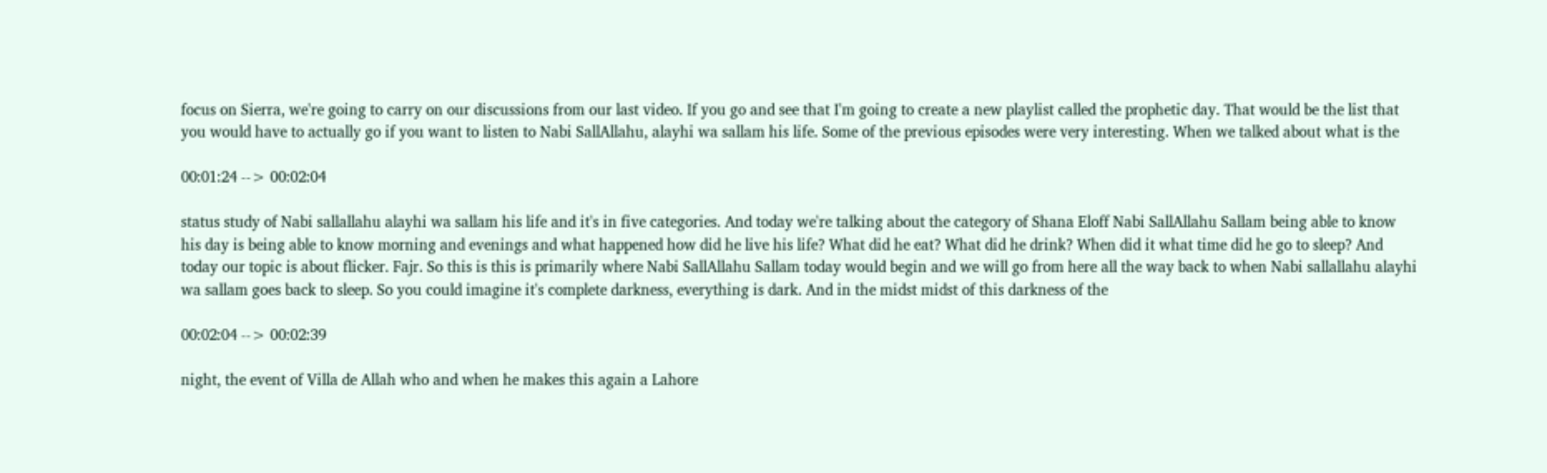focus on Sierra, we're going to carry on our discussions from our last video. If you go and see that I'm going to create a new playlist called the prophetic day. That would be the list that you would have to actually go if you want to listen to Nabi SallAllahu, alayhi wa sallam his life. Some of the previous episodes were very interesting. When we talked about what is the

00:01:24 --> 00:02:04

status study of Nabi sallallahu alayhi wa sallam his life and it's in five categories. And today we're talking about the category of Shana Eloff Nabi SallAllahu Sallam being able to know his day is being able to know morning and evenings and what happened how did he live his life? What did he eat? What did he drink? When did it what time did he go to sleep? And today our topic is about flicker. Fajr. So this is this is primarily where Nabi SallAllahu Sallam today would begin and we will go from here all the way back to when Nabi sallallahu alayhi wa sallam goes back to sleep. So you could imagine it's complete darkness, everything is dark. And in the midst midst of this darkness of the

00:02:04 --> 00:02:39

night, the event of Villa de Allah who and when he makes this again a Lahore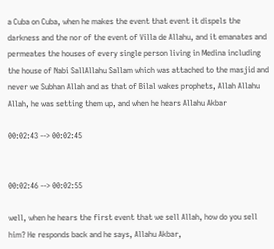a Cuba on Cuba, when he makes the event that event it dispels the darkness and the nor of the event of Villa de Allahu, and it emanates and permeates the houses of every single person living in Medina including the house of Nabi SallAllahu Sallam which was attached to the masjid and never we Subhan Allah and as that of Bilal wakes prophets, Allah Allahu Allah, he was setting them up, and when he hears Allahu Akbar

00:02:43 --> 00:02:45


00:02:46 --> 00:02:55

well, when he hears the first event that we sell Allah, how do you sell him? He responds back and he says, Allahu Akbar,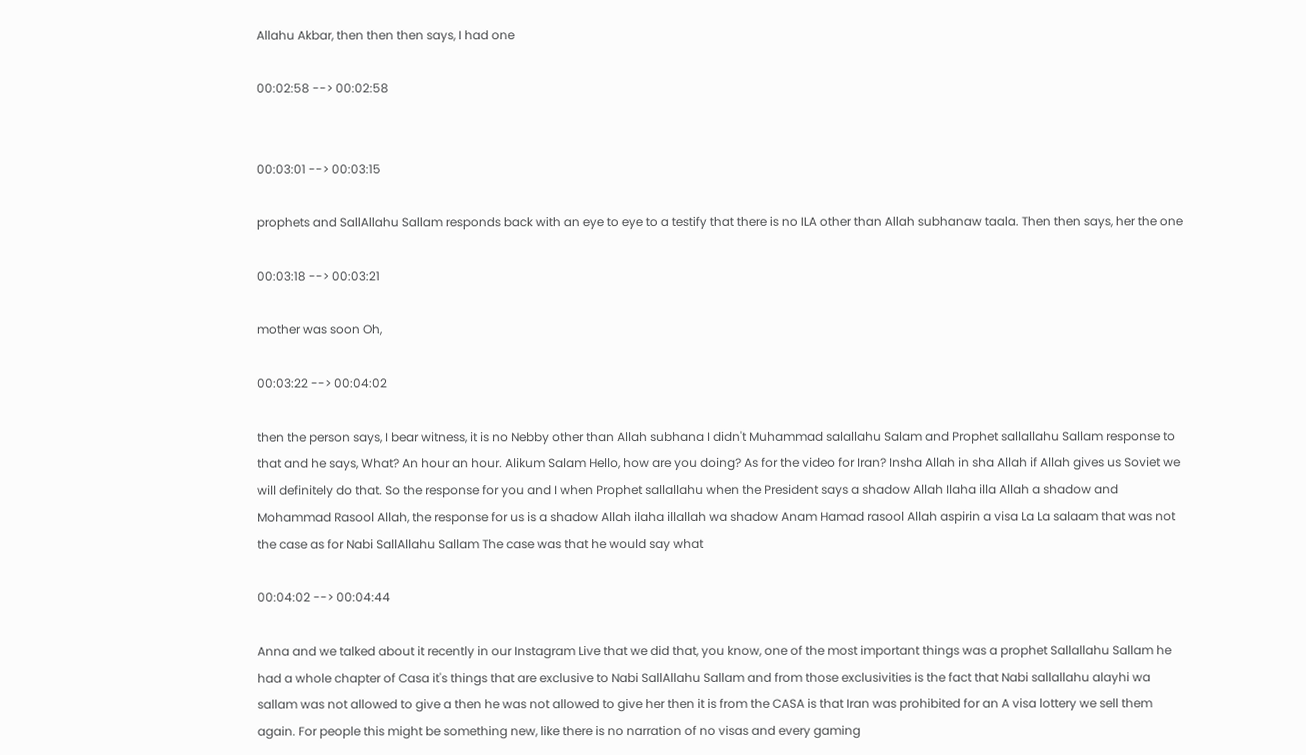Allahu Akbar, then then then says, I had one

00:02:58 --> 00:02:58


00:03:01 --> 00:03:15

prophets and SallAllahu Sallam responds back with an eye to eye to a testify that there is no ILA other than Allah subhanaw taala. Then then says, her the one

00:03:18 --> 00:03:21

mother was soon Oh,

00:03:22 --> 00:04:02

then the person says, I bear witness, it is no Nebby other than Allah subhana I didn't Muhammad salallahu Salam and Prophet sallallahu Sallam response to that and he says, What? An hour an hour. Alikum Salam Hello, how are you doing? As for the video for Iran? Insha Allah in sha Allah if Allah gives us Soviet we will definitely do that. So the response for you and I when Prophet sallallahu when the President says a shadow Allah Ilaha illa Allah a shadow and Mohammad Rasool Allah, the response for us is a shadow Allah ilaha illallah wa shadow Anam Hamad rasool Allah aspirin a visa La La salaam that was not the case as for Nabi SallAllahu Sallam The case was that he would say what

00:04:02 --> 00:04:44

Anna and we talked about it recently in our Instagram Live that we did that, you know, one of the most important things was a prophet Sallallahu Sallam he had a whole chapter of Casa it's things that are exclusive to Nabi SallAllahu Sallam and from those exclusivities is the fact that Nabi sallallahu alayhi wa sallam was not allowed to give a then he was not allowed to give her then it is from the CASA is that Iran was prohibited for an A visa lottery we sell them again. For people this might be something new, like there is no narration of no visas and every gaming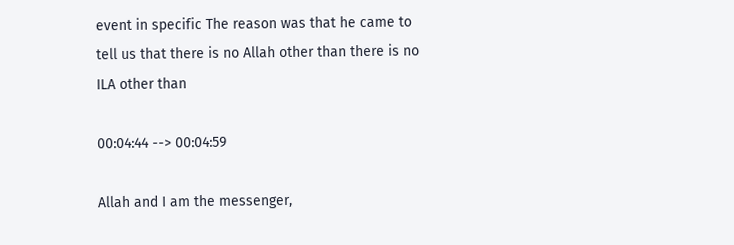event in specific The reason was that he came to tell us that there is no Allah other than there is no ILA other than

00:04:44 --> 00:04:59

Allah and I am the messenger,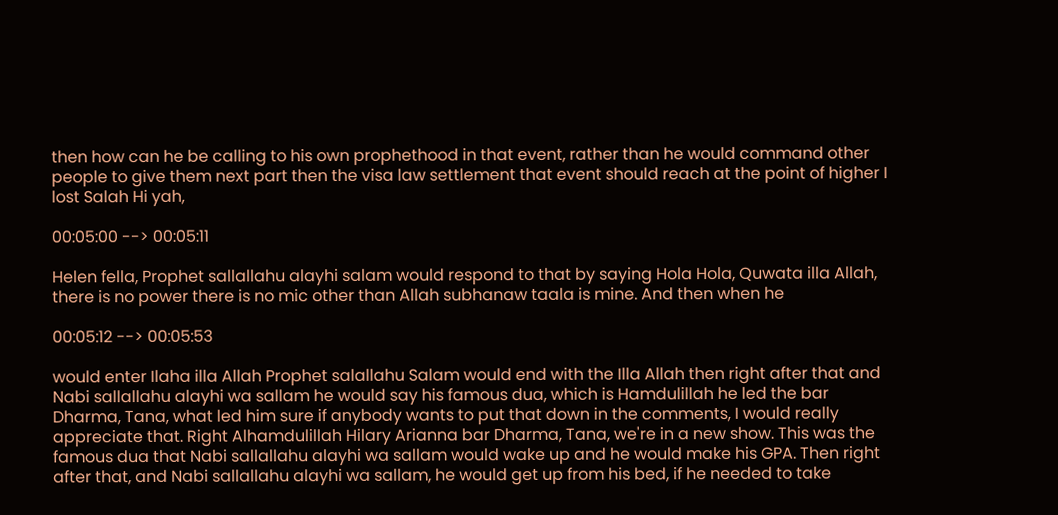then how can he be calling to his own prophethood in that event, rather than he would command other people to give them next part then the visa law settlement that event should reach at the point of higher I lost Salah Hi yah,

00:05:00 --> 00:05:11

Helen fella, Prophet sallallahu alayhi salam would respond to that by saying Hola Hola, Quwata illa Allah, there is no power there is no mic other than Allah subhanaw taala is mine. And then when he

00:05:12 --> 00:05:53

would enter Ilaha illa Allah Prophet salallahu Salam would end with the Illa Allah then right after that and Nabi sallallahu alayhi wa sallam he would say his famous dua, which is Hamdulillah he led the bar Dharma, Tana, what led him sure if anybody wants to put that down in the comments, I would really appreciate that. Right Alhamdulillah Hilary Arianna bar Dharma, Tana, we're in a new show. This was the famous dua that Nabi sallallahu alayhi wa sallam would wake up and he would make his GPA. Then right after that, and Nabi sallallahu alayhi wa sallam, he would get up from his bed, if he needed to take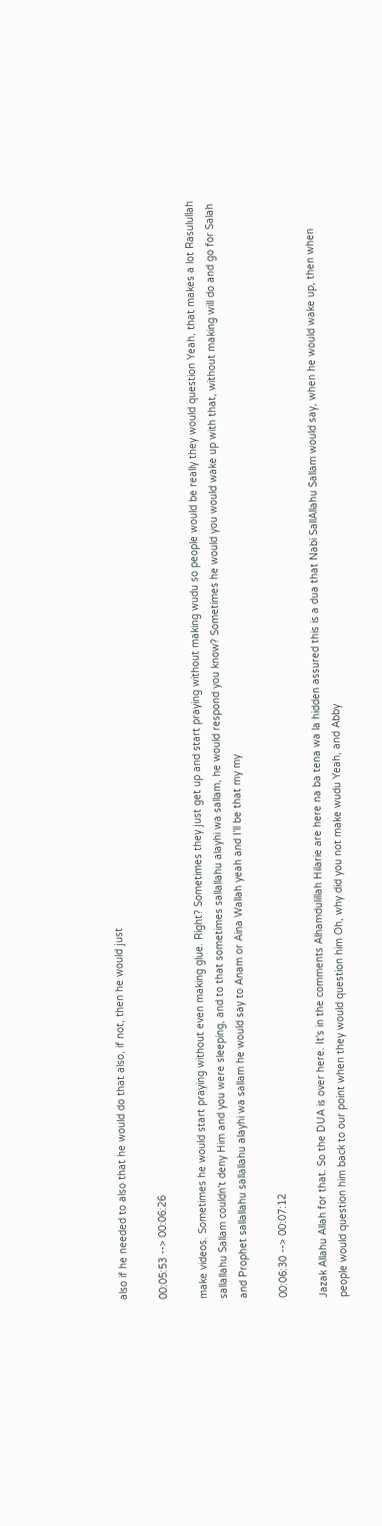also if he needed to also that he would do that also, if not, then he would just

00:05:53 --> 00:06:26

make videos. Sometimes he would start praying without even making glue. Right? Sometimes they just get up and start praying without making wudu so people would be really they would question Yeah, that makes a lot Rasulullah sallallahu Sallam couldn't deny Him and you were sleeping, and to that sometimes sallallahu alayhi wa sallam, he would respond you know? Sometimes he would you would wake up with that, without making will do and go for Salah and Prophet sallallahu sallallahu alayhi wa sallam he would say to Anam or Aina Wallah yeah and I'll be that my my

00:06:30 --> 00:07:12

Jazak Allahu Allah for that. So the DUA is over here. It's in the comments Alhamdulillah Hilarie are here na ba tena wa la hidden assured this is a dua that Nabi SallAllahu Sallam would say, when he would wake up, then when people would question him back to our point when they would question him Oh, why did you not make wudu Yeah, and Abby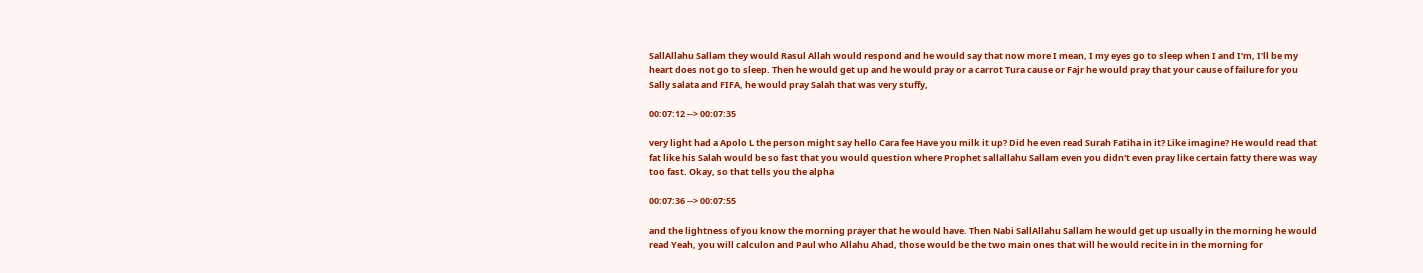SallAllahu Sallam they would Rasul Allah would respond and he would say that now more I mean, I my eyes go to sleep when I and I'm, I'll be my heart does not go to sleep. Then he would get up and he would pray or a carrot Tura cause or Fajr he would pray that your cause of failure for you Sally salata and FIFA, he would pray Salah that was very stuffy,

00:07:12 --> 00:07:35

very light had a Apolo L the person might say hello Cara fee Have you milk it up? Did he even read Surah Fatiha in it? Like imagine? He would read that fat like his Salah would be so fast that you would question where Prophet sallallahu Sallam even you didn't even pray like certain fatty there was way too fast. Okay, so that tells you the alpha

00:07:36 --> 00:07:55

and the lightness of you know the morning prayer that he would have. Then Nabi SallAllahu Sallam he would get up usually in the morning he would read Yeah, you will calculon and Paul who Allahu Ahad, those would be the two main ones that will he would recite in in the morning for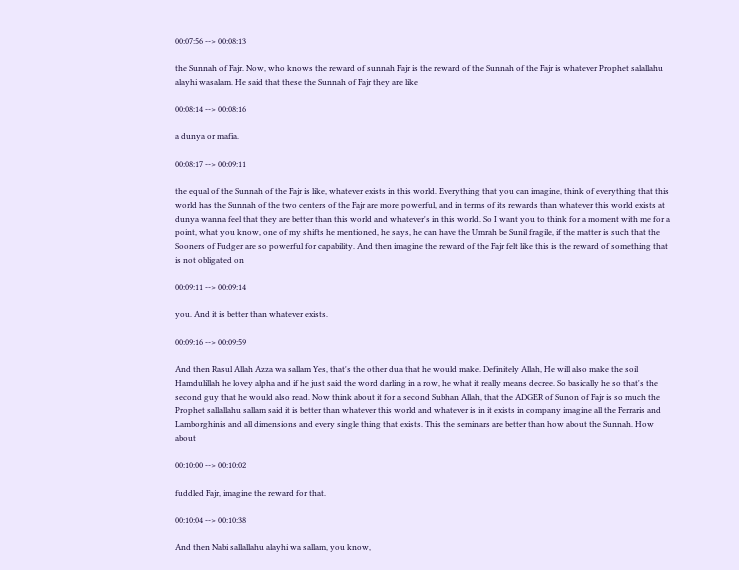00:07:56 --> 00:08:13

the Sunnah of Fajr. Now, who knows the reward of sunnah Fajr is the reward of the Sunnah of the Fajr is whatever Prophet salallahu alayhi wasalam. He said that these the Sunnah of Fajr they are like

00:08:14 --> 00:08:16

a dunya or mafia.

00:08:17 --> 00:09:11

the equal of the Sunnah of the Fajr is like, whatever exists in this world. Everything that you can imagine, think of everything that this world has the Sunnah of the two centers of the Fajr are more powerful, and in terms of its rewards than whatever this world exists at dunya wanna feel that they are better than this world and whatever's in this world. So I want you to think for a moment with me for a point, what you know, one of my shifts he mentioned, he says, he can have the Umrah be Sunil fragile, if the matter is such that the Sooners of Fudger are so powerful for capability. And then imagine the reward of the Fajr felt like this is the reward of something that is not obligated on

00:09:11 --> 00:09:14

you. And it is better than whatever exists.

00:09:16 --> 00:09:59

And then Rasul Allah Azza wa sallam Yes, that's the other dua that he would make. Definitely Allah, He will also make the soil Hamdulillah he lovey alpha and if he just said the word darling in a row, he what it really means decree. So basically he so that's the second guy that he would also read. Now think about it for a second Subhan Allah, that the ADGER of Sunon of Fajr is so much the Prophet sallallahu sallam said it is better than whatever this world and whatever is in it exists in company imagine all the Ferraris and Lamborghinis and all dimensions and every single thing that exists. This the seminars are better than how about the Sunnah. How about

00:10:00 --> 00:10:02

fuddled Fajr, imagine the reward for that.

00:10:04 --> 00:10:38

And then Nabi sallallahu alayhi wa sallam, you know,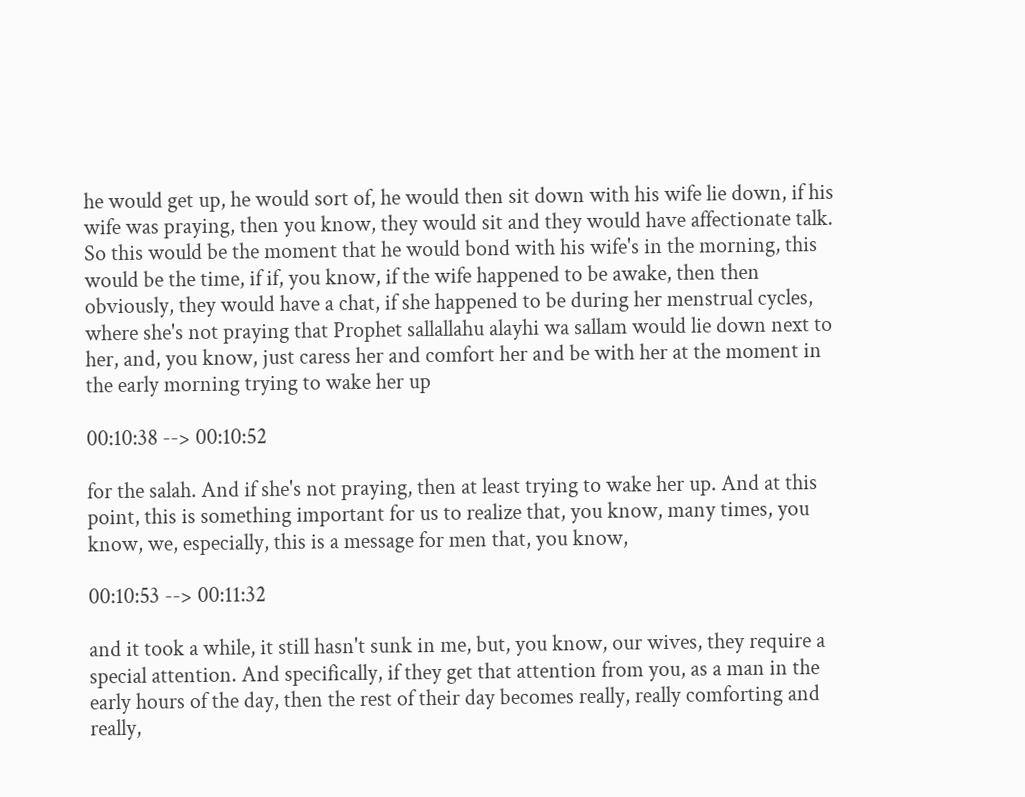he would get up, he would sort of, he would then sit down with his wife lie down, if his wife was praying, then you know, they would sit and they would have affectionate talk. So this would be the moment that he would bond with his wife's in the morning, this would be the time, if if, you know, if the wife happened to be awake, then then obviously, they would have a chat, if she happened to be during her menstrual cycles, where she's not praying that Prophet sallallahu alayhi wa sallam would lie down next to her, and, you know, just caress her and comfort her and be with her at the moment in the early morning trying to wake her up

00:10:38 --> 00:10:52

for the salah. And if she's not praying, then at least trying to wake her up. And at this point, this is something important for us to realize that, you know, many times, you know, we, especially, this is a message for men that, you know,

00:10:53 --> 00:11:32

and it took a while, it still hasn't sunk in me, but, you know, our wives, they require a special attention. And specifically, if they get that attention from you, as a man in the early hours of the day, then the rest of their day becomes really, really comforting and really,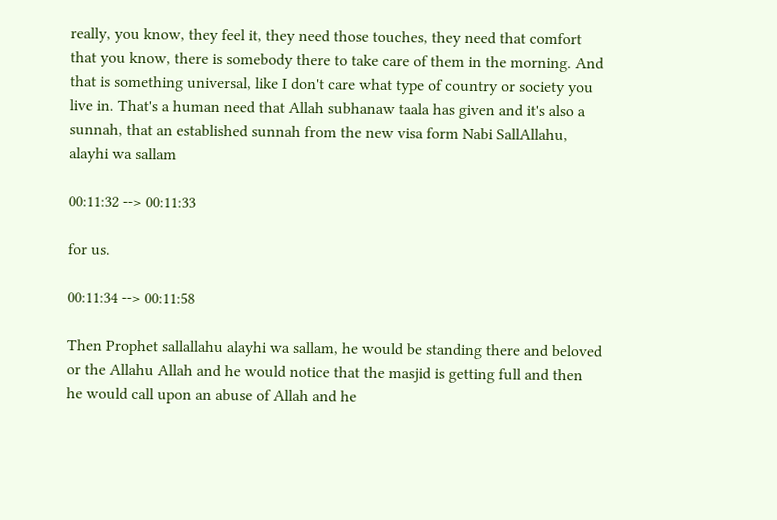really, you know, they feel it, they need those touches, they need that comfort that you know, there is somebody there to take care of them in the morning. And that is something universal, like I don't care what type of country or society you live in. That's a human need that Allah subhanaw taala has given and it's also a sunnah, that an established sunnah from the new visa form Nabi SallAllahu, alayhi wa sallam

00:11:32 --> 00:11:33

for us.

00:11:34 --> 00:11:58

Then Prophet sallallahu alayhi wa sallam, he would be standing there and beloved or the Allahu Allah and he would notice that the masjid is getting full and then he would call upon an abuse of Allah and he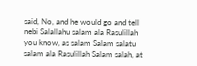said, No, and he would go and tell nebi Salallahu salam ala Rasulillah you know, as salam Salam salatu salam ala Rasulillah Salam salah, at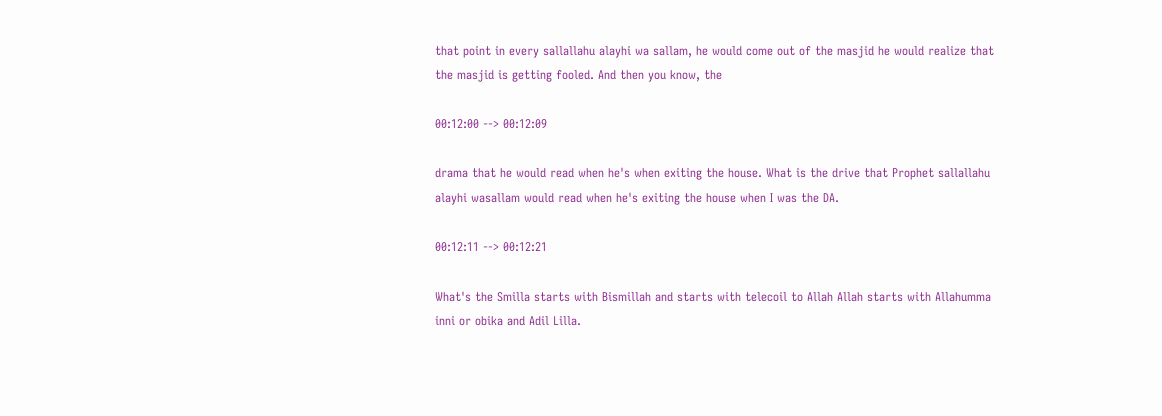that point in every sallallahu alayhi wa sallam, he would come out of the masjid he would realize that the masjid is getting fooled. And then you know, the

00:12:00 --> 00:12:09

drama that he would read when he's when exiting the house. What is the drive that Prophet sallallahu alayhi wasallam would read when he's exiting the house when I was the DA.

00:12:11 --> 00:12:21

What's the Smilla starts with Bismillah and starts with telecoil to Allah Allah starts with Allahumma inni or obika and Adil Lilla.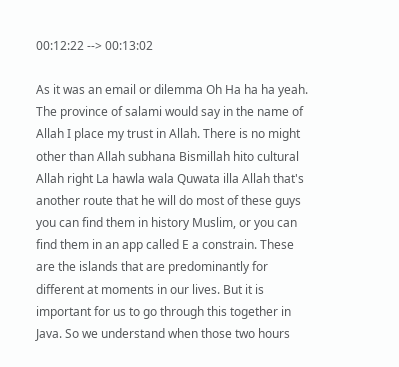00:12:22 --> 00:13:02

As it was an email or dilemma Oh Ha ha ha yeah. The province of salami would say in the name of Allah I place my trust in Allah. There is no might other than Allah subhana Bismillah hito cultural Allah right La hawla wala Quwata illa Allah that's another route that he will do most of these guys you can find them in history Muslim, or you can find them in an app called E a constrain. These are the islands that are predominantly for different at moments in our lives. But it is important for us to go through this together in Java. So we understand when those two hours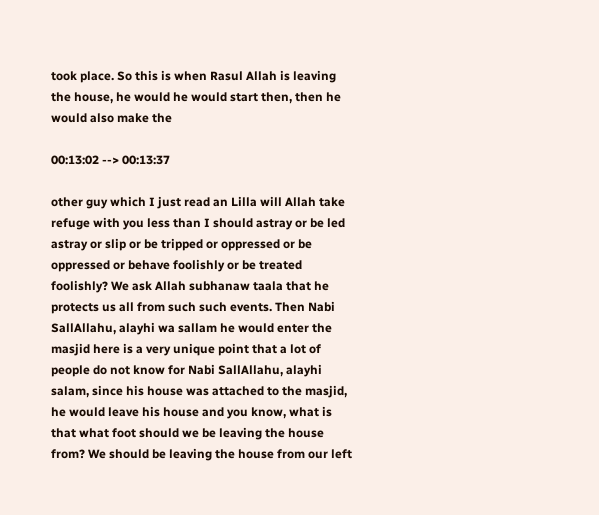took place. So this is when Rasul Allah is leaving the house, he would he would start then, then he would also make the

00:13:02 --> 00:13:37

other guy which I just read an Lilla will Allah take refuge with you less than I should astray or be led astray or slip or be tripped or oppressed or be oppressed or behave foolishly or be treated foolishly? We ask Allah subhanaw taala that he protects us all from such such events. Then Nabi SallAllahu, alayhi wa sallam he would enter the masjid here is a very unique point that a lot of people do not know for Nabi SallAllahu, alayhi salam, since his house was attached to the masjid, he would leave his house and you know, what is that what foot should we be leaving the house from? We should be leaving the house from our left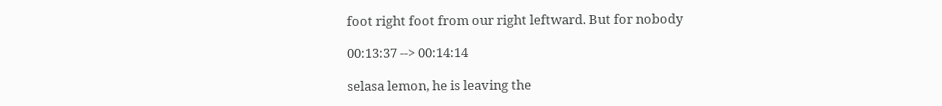foot right foot from our right leftward. But for nobody

00:13:37 --> 00:14:14

selasa lemon, he is leaving the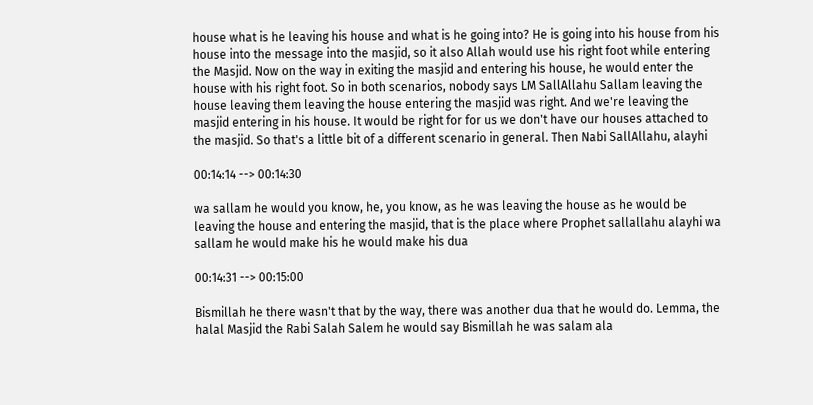house what is he leaving his house and what is he going into? He is going into his house from his house into the message into the masjid, so it also Allah would use his right foot while entering the Masjid. Now on the way in exiting the masjid and entering his house, he would enter the house with his right foot. So in both scenarios, nobody says LM SallAllahu Sallam leaving the house leaving them leaving the house entering the masjid was right. And we're leaving the masjid entering in his house. It would be right for for us we don't have our houses attached to the masjid. So that's a little bit of a different scenario in general. Then Nabi SallAllahu, alayhi

00:14:14 --> 00:14:30

wa sallam he would you know, he, you know, as he was leaving the house as he would be leaving the house and entering the masjid, that is the place where Prophet sallallahu alayhi wa sallam he would make his he would make his dua

00:14:31 --> 00:15:00

Bismillah he there wasn't that by the way, there was another dua that he would do. Lemma, the halal Masjid the Rabi Salah Salem he would say Bismillah he was salam ala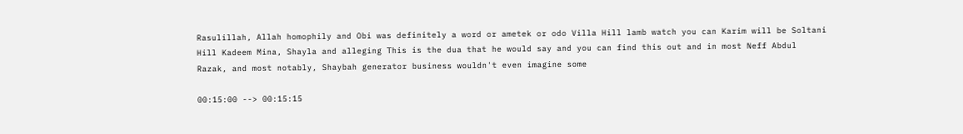Rasulillah, Allah homophily and Obi was definitely a word or ametek or odo Villa Hill lamb watch you can Karim will be Soltani Hill Kadeem Mina, Shayla and alleging This is the dua that he would say and you can find this out and in most Neff Abdul Razak, and most notably, Shaybah generator business wouldn't even imagine some

00:15:00 --> 00:15:15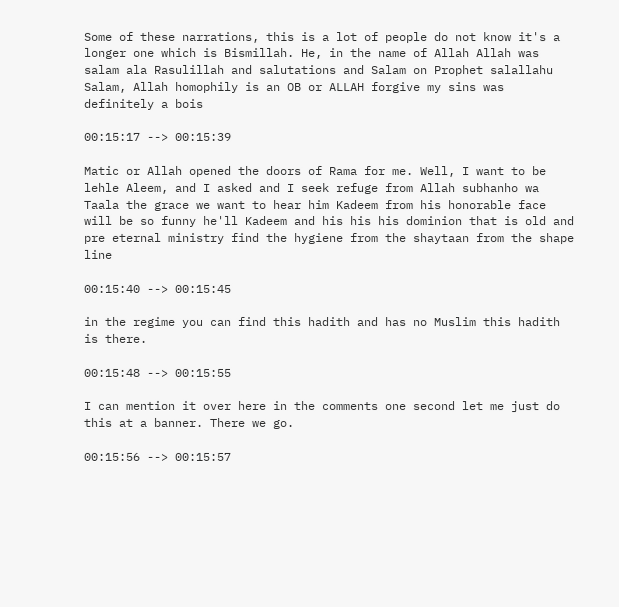Some of these narrations, this is a lot of people do not know it's a longer one which is Bismillah. He, in the name of Allah Allah was salam ala Rasulillah and salutations and Salam on Prophet salallahu Salam, Allah homophily is an OB or ALLAH forgive my sins was definitely a bois

00:15:17 --> 00:15:39

Matic or Allah opened the doors of Rama for me. Well, I want to be lehle Aleem, and I asked and I seek refuge from Allah subhanho wa Taala the grace we want to hear him Kadeem from his honorable face will be so funny he'll Kadeem and his his his dominion that is old and pre eternal ministry find the hygiene from the shaytaan from the shape line

00:15:40 --> 00:15:45

in the regime you can find this hadith and has no Muslim this hadith is there.

00:15:48 --> 00:15:55

I can mention it over here in the comments one second let me just do this at a banner. There we go.

00:15:56 --> 00:15:57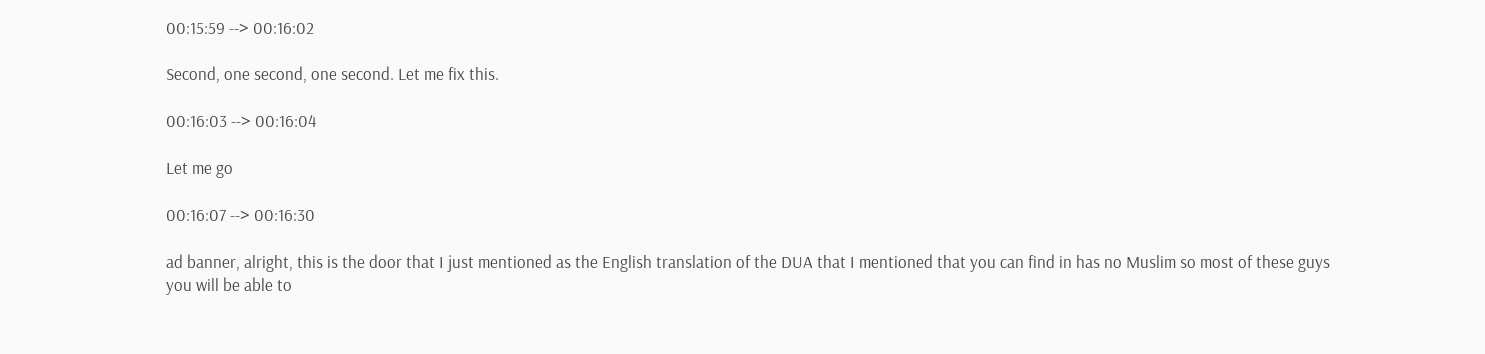00:15:59 --> 00:16:02

Second, one second, one second. Let me fix this.

00:16:03 --> 00:16:04

Let me go

00:16:07 --> 00:16:30

ad banner, alright, this is the door that I just mentioned as the English translation of the DUA that I mentioned that you can find in has no Muslim so most of these guys you will be able to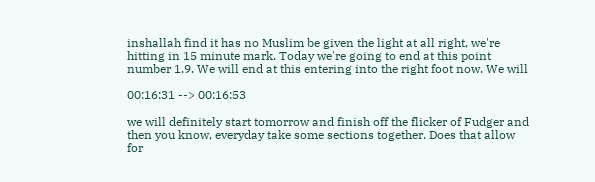inshallah find it has no Muslim be given the light at all right, we're hitting in 15 minute mark. Today we're going to end at this point number 1.9. We will end at this entering into the right foot now. We will

00:16:31 --> 00:16:53

we will definitely start tomorrow and finish off the flicker of Fudger and then you know, everyday take some sections together. Does that allow for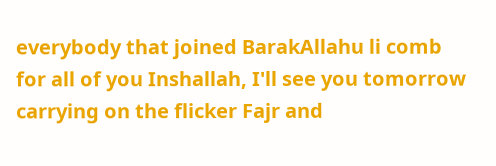everybody that joined BarakAllahu li comb for all of you Inshallah, I'll see you tomorrow carrying on the flicker Fajr and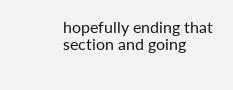hopefully ending that section and going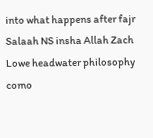into what happens after fajr Salaah NS insha Allah Zach Lowe headwater philosophy como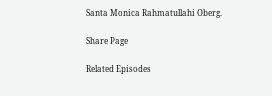Santa Monica Rahmatullahi Oberg.

Share Page

Related Episodes